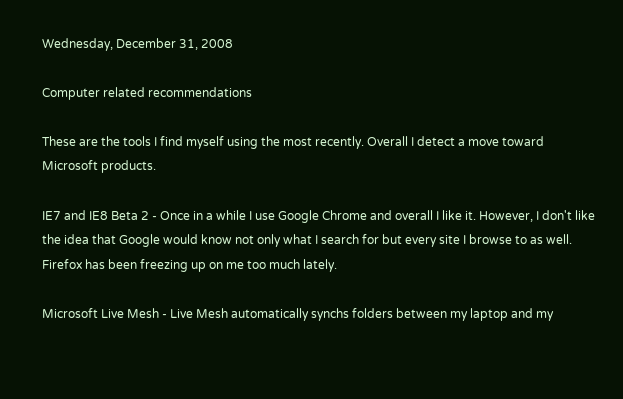Wednesday, December 31, 2008

Computer related recommendations

These are the tools I find myself using the most recently. Overall I detect a move toward Microsoft products.

IE7 and IE8 Beta 2 - Once in a while I use Google Chrome and overall I like it. However, I don't like the idea that Google would know not only what I search for but every site I browse to as well. Firefox has been freezing up on me too much lately.

Microsoft Live Mesh - Live Mesh automatically synchs folders between my laptop and my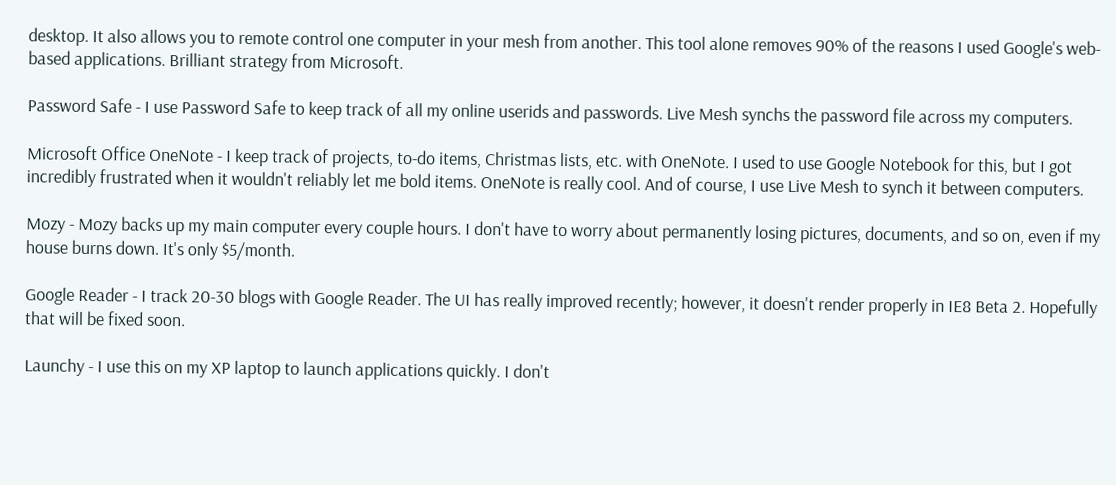desktop. It also allows you to remote control one computer in your mesh from another. This tool alone removes 90% of the reasons I used Google's web-based applications. Brilliant strategy from Microsoft.

Password Safe - I use Password Safe to keep track of all my online userids and passwords. Live Mesh synchs the password file across my computers.

Microsoft Office OneNote - I keep track of projects, to-do items, Christmas lists, etc. with OneNote. I used to use Google Notebook for this, but I got incredibly frustrated when it wouldn't reliably let me bold items. OneNote is really cool. And of course, I use Live Mesh to synch it between computers.

Mozy - Mozy backs up my main computer every couple hours. I don't have to worry about permanently losing pictures, documents, and so on, even if my house burns down. It's only $5/month.

Google Reader - I track 20-30 blogs with Google Reader. The UI has really improved recently; however, it doesn't render properly in IE8 Beta 2. Hopefully that will be fixed soon.

Launchy - I use this on my XP laptop to launch applications quickly. I don't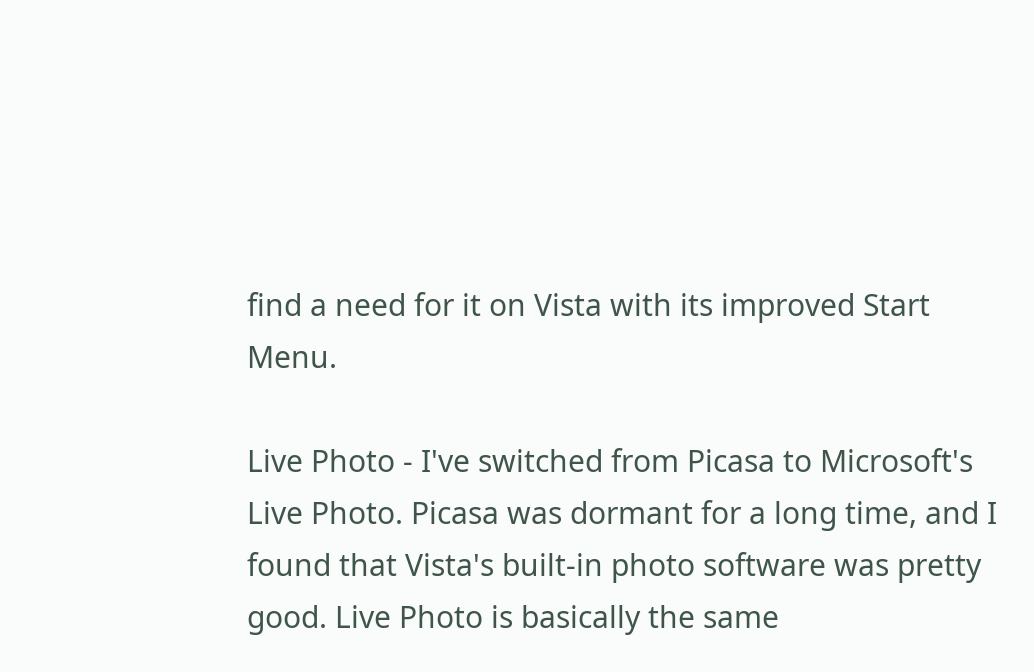find a need for it on Vista with its improved Start Menu.

Live Photo - I've switched from Picasa to Microsoft's Live Photo. Picasa was dormant for a long time, and I found that Vista's built-in photo software was pretty good. Live Photo is basically the same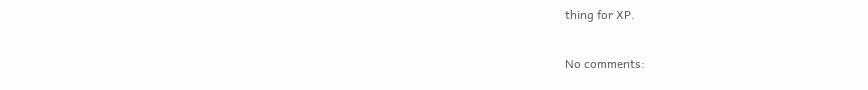thing for XP.

No comments: